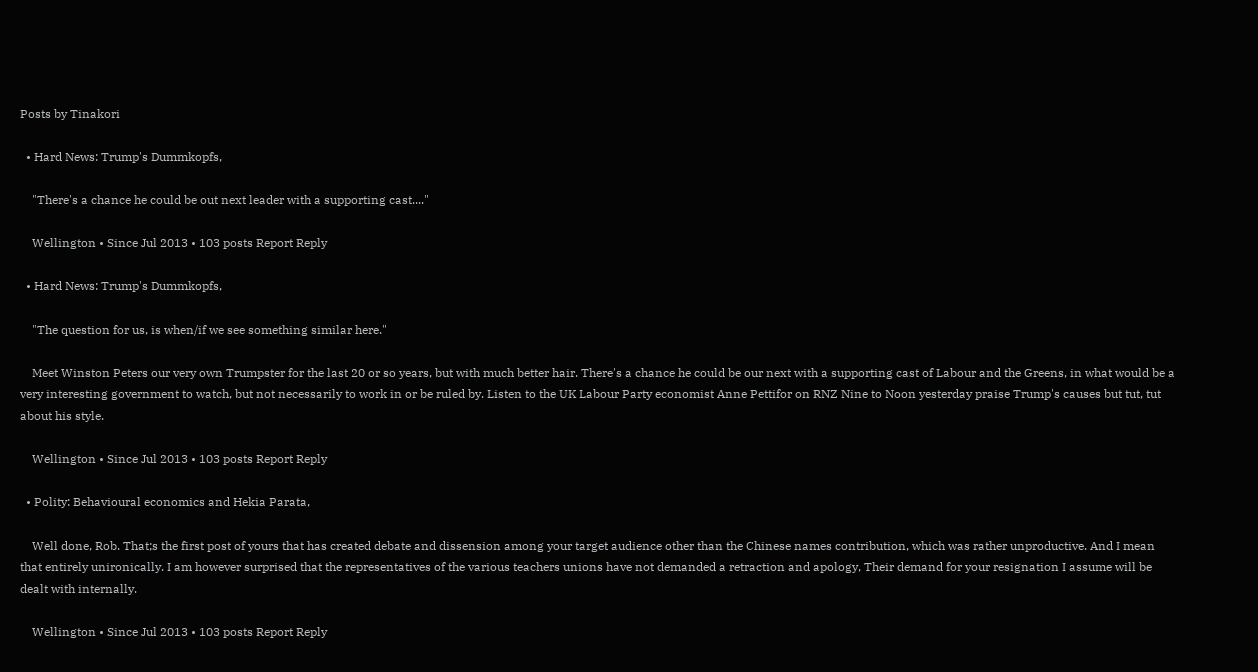Posts by Tinakori

  • Hard News: Trump's Dummkopfs,

    "There's a chance he could be out next leader with a supporting cast...."

    Wellington • Since Jul 2013 • 103 posts Report Reply

  • Hard News: Trump's Dummkopfs,

    "The question for us, is when/if we see something similar here."

    Meet Winston Peters our very own Trumpster for the last 20 or so years, but with much better hair. There's a chance he could be our next with a supporting cast of Labour and the Greens, in what would be a very interesting government to watch, but not necessarily to work in or be ruled by. Listen to the UK Labour Party economist Anne Pettifor on RNZ Nine to Noon yesterday praise Trump's causes but tut, tut about his style.

    Wellington • Since Jul 2013 • 103 posts Report Reply

  • Polity: Behavioural economics and Hekia Parata,

    Well done, Rob. That;s the first post of yours that has created debate and dissension among your target audience other than the Chinese names contribution, which was rather unproductive. And I mean that entirely unironically. I am however surprised that the representatives of the various teachers unions have not demanded a retraction and apology, Their demand for your resignation I assume will be dealt with internally.

    Wellington • Since Jul 2013 • 103 posts Report Reply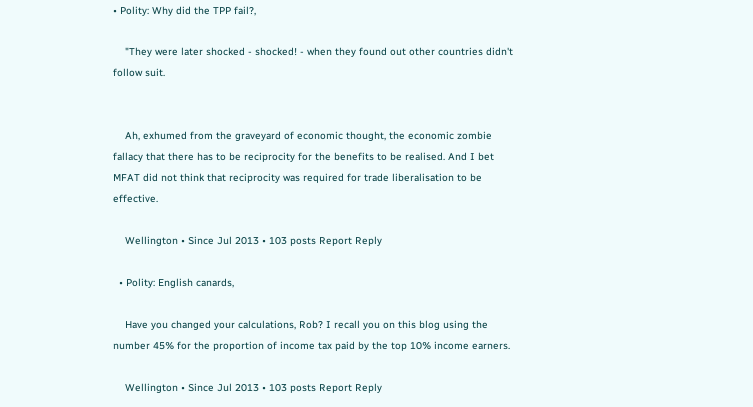• Polity: Why did the TPP fail?,

    "They were later shocked - shocked! - when they found out other countries didn't follow suit.


    Ah, exhumed from the graveyard of economic thought, the economic zombie fallacy that there has to be reciprocity for the benefits to be realised. And I bet MFAT did not think that reciprocity was required for trade liberalisation to be effective.

    Wellington • Since Jul 2013 • 103 posts Report Reply

  • Polity: English canards,

    Have you changed your calculations, Rob? I recall you on this blog using the number 45% for the proportion of income tax paid by the top 10% income earners.

    Wellington • Since Jul 2013 • 103 posts Report Reply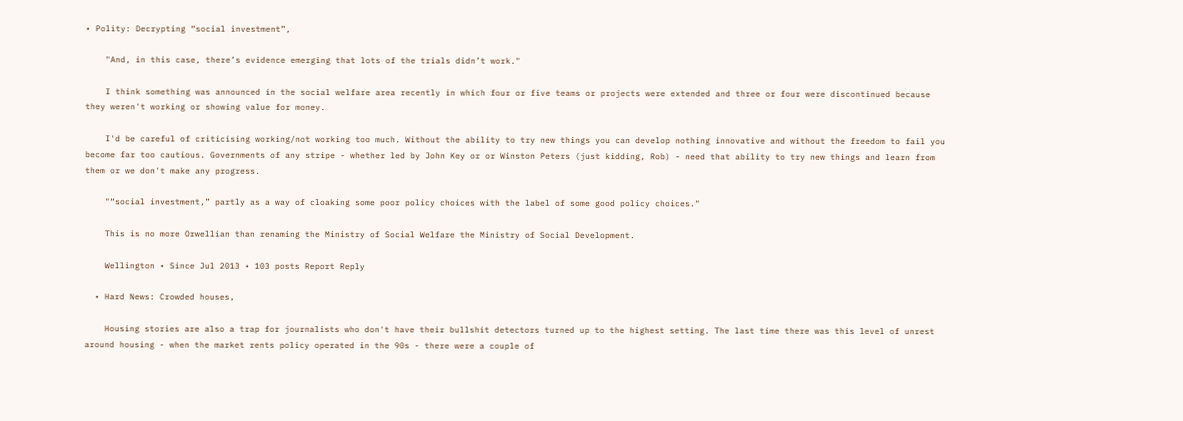• Polity: Decrypting “social investment”,

    "And, in this case, there’s evidence emerging that lots of the trials didn’t work."

    I think something was announced in the social welfare area recently in which four or five teams or projects were extended and three or four were discontinued because they weren't working or showing value for money.

    I'd be careful of criticising working/not working too much. Without the ability to try new things you can develop nothing innovative and without the freedom to fail you become far too cautious. Governments of any stripe - whether led by John Key or or Winston Peters (just kidding, Rob) - need that ability to try new things and learn from them or we don't make any progress.

    "“social investment,” partly as a way of cloaking some poor policy choices with the label of some good policy choices."

    This is no more Orwellian than renaming the Ministry of Social Welfare the Ministry of Social Development.

    Wellington • Since Jul 2013 • 103 posts Report Reply

  • Hard News: Crowded houses,

    Housing stories are also a trap for journalists who don't have their bullshit detectors turned up to the highest setting. The last time there was this level of unrest around housing - when the market rents policy operated in the 90s - there were a couple of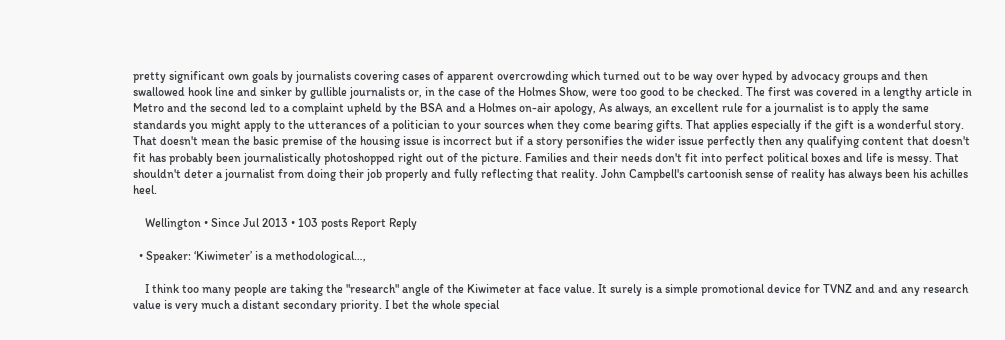pretty significant own goals by journalists covering cases of apparent overcrowding which turned out to be way over hyped by advocacy groups and then swallowed hook line and sinker by gullible journalists or, in the case of the Holmes Show, were too good to be checked. The first was covered in a lengthy article in Metro and the second led to a complaint upheld by the BSA and a Holmes on-air apology, As always, an excellent rule for a journalist is to apply the same standards you might apply to the utterances of a politician to your sources when they come bearing gifts. That applies especially if the gift is a wonderful story. That doesn't mean the basic premise of the housing issue is incorrect but if a story personifies the wider issue perfectly then any qualifying content that doesn't fit has probably been journalistically photoshopped right out of the picture. Families and their needs don't fit into perfect political boxes and life is messy. That shouldn't deter a journalist from doing their job properly and fully reflecting that reality. John Campbell's cartoonish sense of reality has always been his achilles heel.

    Wellington • Since Jul 2013 • 103 posts Report Reply

  • Speaker: ‘Kiwimeter’ is a methodological…,

    I think too many people are taking the "research" angle of the Kiwimeter at face value. It surely is a simple promotional device for TVNZ and and any research value is very much a distant secondary priority. I bet the whole special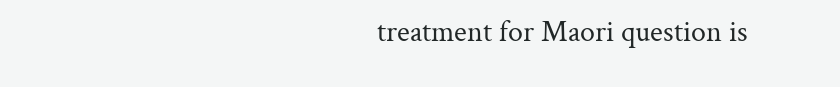treatment for Maori question is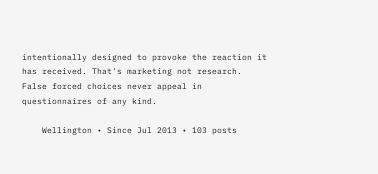intentionally designed to provoke the reaction it has received. That's marketing not research. False forced choices never appeal in questionnaires of any kind.

    Wellington • Since Jul 2013 • 103 posts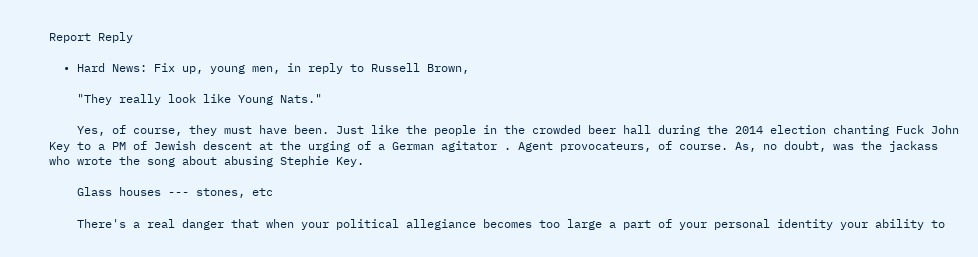Report Reply

  • Hard News: Fix up, young men, in reply to Russell Brown,

    "They really look like Young Nats."

    Yes, of course, they must have been. Just like the people in the crowded beer hall during the 2014 election chanting Fuck John Key to a PM of Jewish descent at the urging of a German agitator . Agent provocateurs, of course. As, no doubt, was the jackass who wrote the song about abusing Stephie Key.

    Glass houses --- stones, etc

    There's a real danger that when your political allegiance becomes too large a part of your personal identity your ability to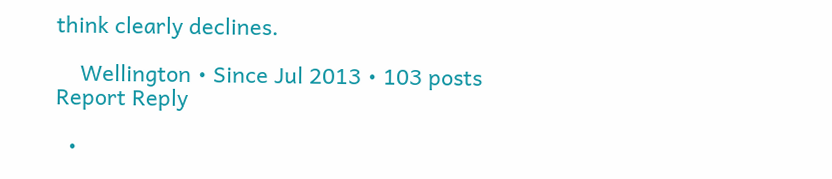think clearly declines.

    Wellington • Since Jul 2013 • 103 posts Report Reply

  •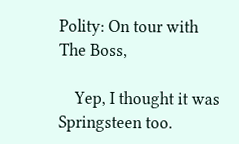Polity: On tour with The Boss,

    Yep, I thought it was Springsteen too.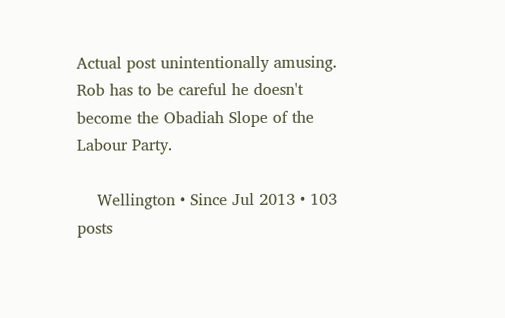Actual post unintentionally amusing. Rob has to be careful he doesn't become the Obadiah Slope of the Labour Party.

    Wellington • Since Jul 2013 • 103 posts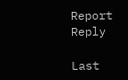Report Reply

Last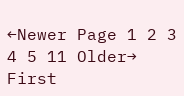←Newer Page 1 2 3 4 5 11 Older→ First